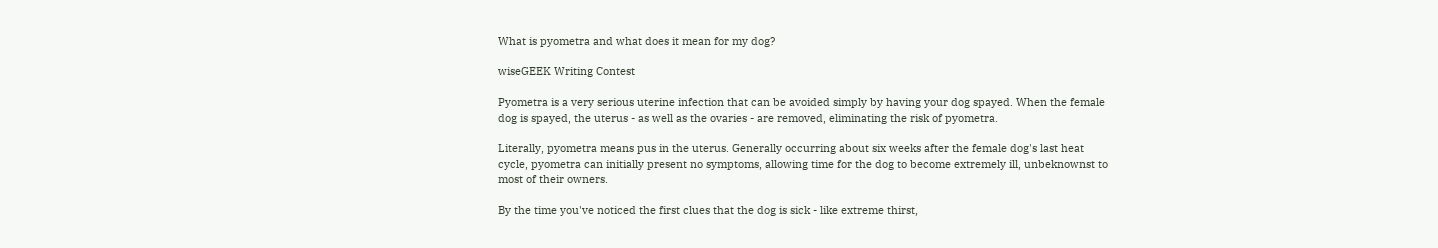What is pyometra and what does it mean for my dog?

wiseGEEK Writing Contest

Pyometra is a very serious uterine infection that can be avoided simply by having your dog spayed. When the female dog is spayed, the uterus - as well as the ovaries - are removed, eliminating the risk of pyometra.

Literally, pyometra means pus in the uterus. Generally occurring about six weeks after the female dog's last heat cycle, pyometra can initially present no symptoms, allowing time for the dog to become extremely ill, unbeknownst to most of their owners.

By the time you've noticed the first clues that the dog is sick - like extreme thirst,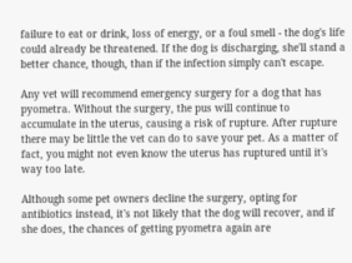failure to eat or drink, loss of energy, or a foul smell - the dog's life could already be threatened. If the dog is discharging, she'll stand a better chance, though, than if the infection simply can't escape.

Any vet will recommend emergency surgery for a dog that has pyometra. Without the surgery, the pus will continue to accumulate in the uterus, causing a risk of rupture. After rupture there may be little the vet can do to save your pet. As a matter of fact, you might not even know the uterus has ruptured until it's way too late.

Although some pet owners decline the surgery, opting for antibiotics instead, it's not likely that the dog will recover, and if she does, the chances of getting pyometra again are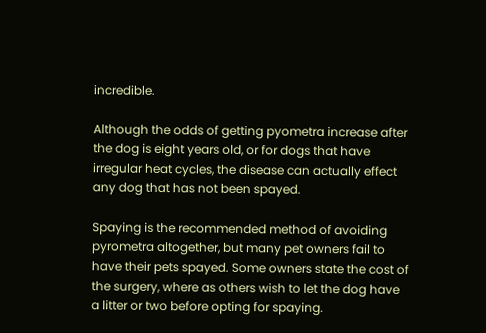incredible.

Although the odds of getting pyometra increase after the dog is eight years old, or for dogs that have irregular heat cycles, the disease can actually effect any dog that has not been spayed.

Spaying is the recommended method of avoiding pyrometra altogether, but many pet owners fail to have their pets spayed. Some owners state the cost of the surgery, where as others wish to let the dog have a litter or two before opting for spaying.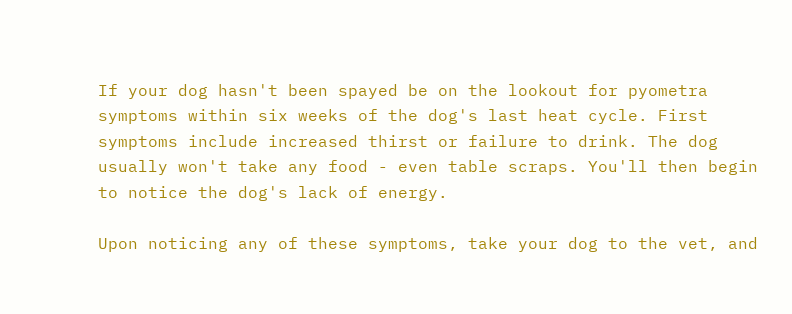If your dog hasn't been spayed be on the lookout for pyometra symptoms within six weeks of the dog's last heat cycle. First symptoms include increased thirst or failure to drink. The dog usually won't take any food - even table scraps. You'll then begin to notice the dog's lack of energy.

Upon noticing any of these symptoms, take your dog to the vet, and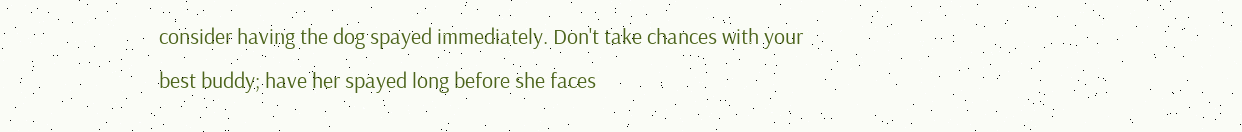consider having the dog spayed immediately. Don't take chances with your best buddy; have her spayed long before she faces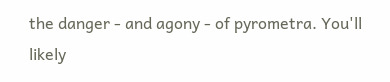the danger - and agony - of pyrometra. You'll likely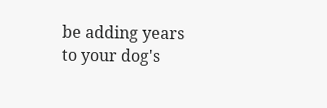be adding years to your dog's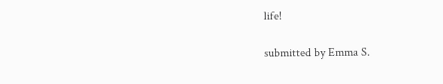life!

submitted by Emma S.